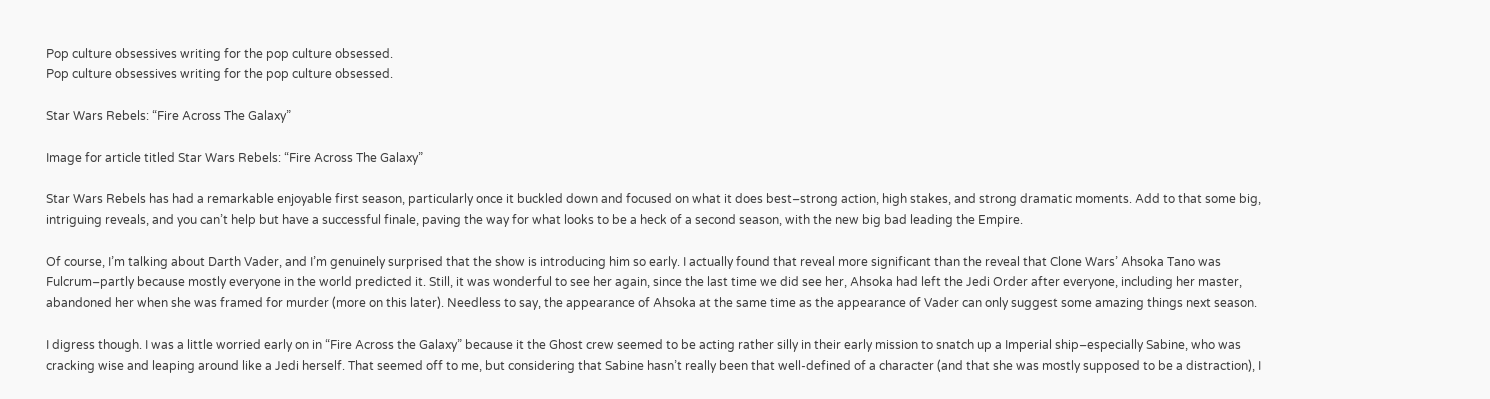Pop culture obsessives writing for the pop culture obsessed.
Pop culture obsessives writing for the pop culture obsessed.

Star Wars Rebels: “Fire Across The Galaxy”

Image for article titled Star Wars Rebels: “Fire Across The Galaxy”

Star Wars Rebels has had a remarkable enjoyable first season, particularly once it buckled down and focused on what it does best–strong action, high stakes, and strong dramatic moments. Add to that some big, intriguing reveals, and you can’t help but have a successful finale, paving the way for what looks to be a heck of a second season, with the new big bad leading the Empire.

Of course, I’m talking about Darth Vader, and I’m genuinely surprised that the show is introducing him so early. I actually found that reveal more significant than the reveal that Clone Wars’ Ahsoka Tano was Fulcrum–partly because mostly everyone in the world predicted it. Still, it was wonderful to see her again, since the last time we did see her, Ahsoka had left the Jedi Order after everyone, including her master, abandoned her when she was framed for murder (more on this later). Needless to say, the appearance of Ahsoka at the same time as the appearance of Vader can only suggest some amazing things next season.

I digress though. I was a little worried early on in “Fire Across the Galaxy” because it the Ghost crew seemed to be acting rather silly in their early mission to snatch up a Imperial ship–especially Sabine, who was cracking wise and leaping around like a Jedi herself. That seemed off to me, but considering that Sabine hasn’t really been that well-defined of a character (and that she was mostly supposed to be a distraction), I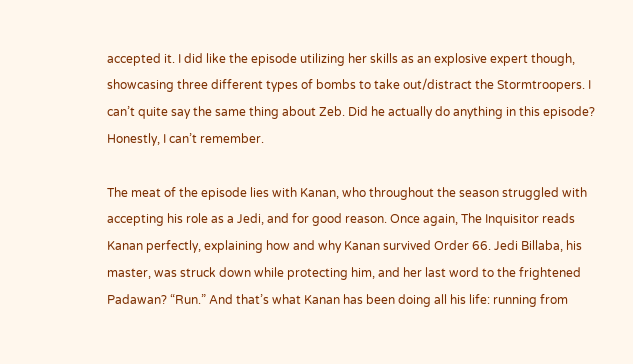accepted it. I did like the episode utilizing her skills as an explosive expert though, showcasing three different types of bombs to take out/distract the Stormtroopers. I can’t quite say the same thing about Zeb. Did he actually do anything in this episode? Honestly, I can’t remember.

The meat of the episode lies with Kanan, who throughout the season struggled with accepting his role as a Jedi, and for good reason. Once again, The Inquisitor reads Kanan perfectly, explaining how and why Kanan survived Order 66. Jedi Billaba, his master, was struck down while protecting him, and her last word to the frightened Padawan? “Run.” And that’s what Kanan has been doing all his life: running from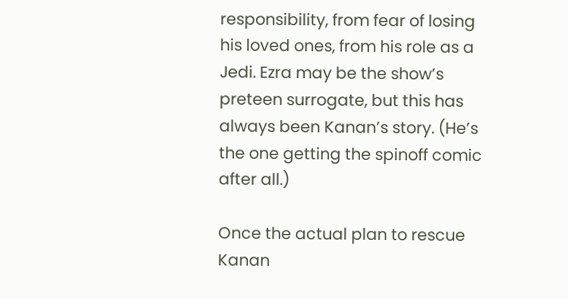responsibility, from fear of losing his loved ones, from his role as a Jedi. Ezra may be the show’s preteen surrogate, but this has always been Kanan’s story. (He’s the one getting the spinoff comic after all.)

Once the actual plan to rescue Kanan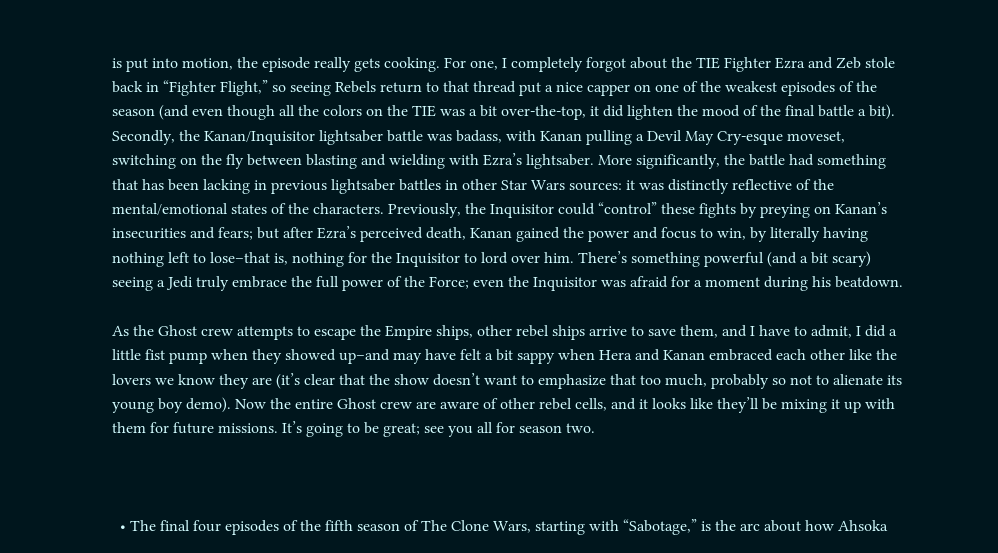is put into motion, the episode really gets cooking. For one, I completely forgot about the TIE Fighter Ezra and Zeb stole back in “Fighter Flight,” so seeing Rebels return to that thread put a nice capper on one of the weakest episodes of the season (and even though all the colors on the TIE was a bit over-the-top, it did lighten the mood of the final battle a bit). Secondly, the Kanan/Inquisitor lightsaber battle was badass, with Kanan pulling a Devil May Cry-esque moveset, switching on the fly between blasting and wielding with Ezra’s lightsaber. More significantly, the battle had something that has been lacking in previous lightsaber battles in other Star Wars sources: it was distinctly reflective of the mental/emotional states of the characters. Previously, the Inquisitor could “control” these fights by preying on Kanan’s insecurities and fears; but after Ezra’s perceived death, Kanan gained the power and focus to win, by literally having nothing left to lose–that is, nothing for the Inquisitor to lord over him. There’s something powerful (and a bit scary) seeing a Jedi truly embrace the full power of the Force; even the Inquisitor was afraid for a moment during his beatdown.

As the Ghost crew attempts to escape the Empire ships, other rebel ships arrive to save them, and I have to admit, I did a little fist pump when they showed up–and may have felt a bit sappy when Hera and Kanan embraced each other like the lovers we know they are (it’s clear that the show doesn’t want to emphasize that too much, probably so not to alienate its young boy demo). Now the entire Ghost crew are aware of other rebel cells, and it looks like they’ll be mixing it up with them for future missions. It’s going to be great; see you all for season two.



  • The final four episodes of the fifth season of The Clone Wars, starting with “Sabotage,” is the arc about how Ahsoka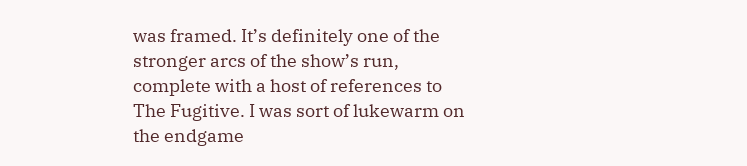was framed. It’s definitely one of the stronger arcs of the show’s run, complete with a host of references to The Fugitive. I was sort of lukewarm on the endgame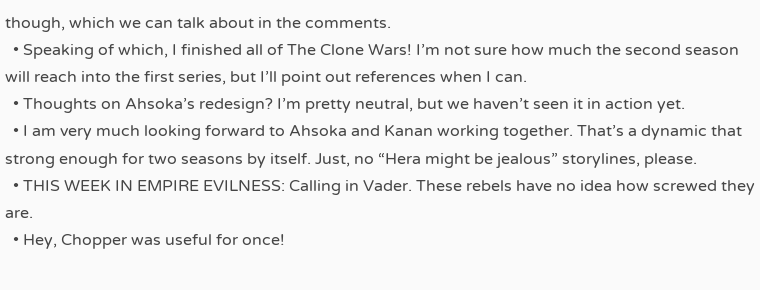though, which we can talk about in the comments.
  • Speaking of which, I finished all of The Clone Wars! I’m not sure how much the second season will reach into the first series, but I’ll point out references when I can.
  • Thoughts on Ahsoka’s redesign? I’m pretty neutral, but we haven’t seen it in action yet.
  • I am very much looking forward to Ahsoka and Kanan working together. That’s a dynamic that strong enough for two seasons by itself. Just, no “Hera might be jealous” storylines, please.
  • THIS WEEK IN EMPIRE EVILNESS: Calling in Vader. These rebels have no idea how screwed they are.
  • Hey, Chopper was useful for once!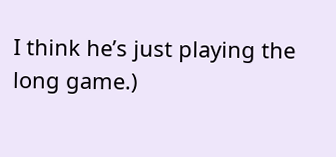I think he’s just playing the long game.)